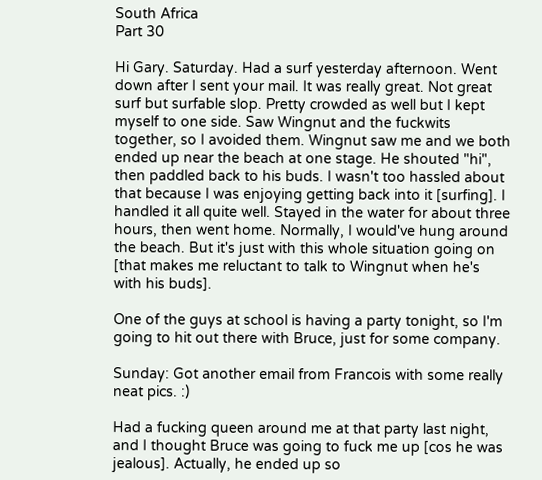South Africa
Part 30

Hi Gary. Saturday. Had a surf yesterday afternoon. Went down after I sent your mail. It was really great. Not great surf but surfable slop. Pretty crowded as well but I kept myself to one side. Saw Wingnut and the fuckwits together, so I avoided them. Wingnut saw me and we both ended up near the beach at one stage. He shouted "hi", then paddled back to his buds. I wasn't too hassled about that because I was enjoying getting back into it [surfing]. I handled it all quite well. Stayed in the water for about three hours, then went home. Normally, I would've hung around the beach. But it's just with this whole situation going on [that makes me reluctant to talk to Wingnut when he's with his buds].

One of the guys at school is having a party tonight, so I'm going to hit out there with Bruce, just for some company.

Sunday: Got another email from Francois with some really neat pics. :)

Had a fucking queen around me at that party last night, and I thought Bruce was going to fuck me up [cos he was jealous]. Actually, he ended up so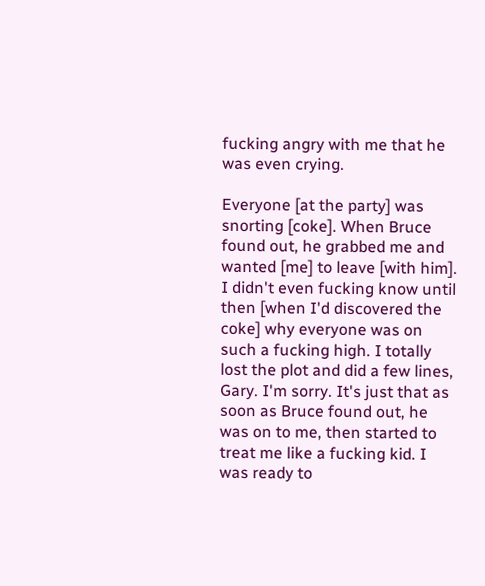fucking angry with me that he was even crying.

Everyone [at the party] was snorting [coke]. When Bruce found out, he grabbed me and wanted [me] to leave [with him]. I didn't even fucking know until then [when I'd discovered the coke] why everyone was on such a fucking high. I totally lost the plot and did a few lines, Gary. I'm sorry. It's just that as soon as Bruce found out, he was on to me, then started to treat me like a fucking kid. I was ready to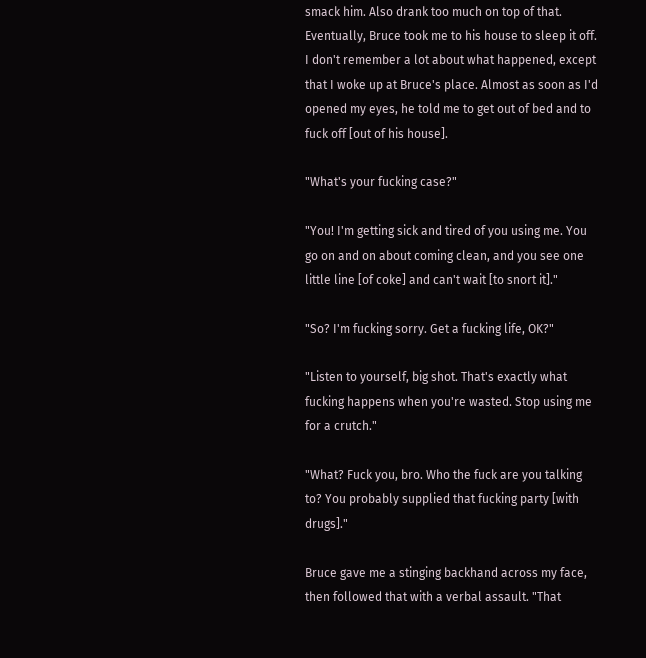smack him. Also drank too much on top of that. Eventually, Bruce took me to his house to sleep it off. I don't remember a lot about what happened, except that I woke up at Bruce's place. Almost as soon as I'd opened my eyes, he told me to get out of bed and to fuck off [out of his house].

"What's your fucking case?"

"You! I'm getting sick and tired of you using me. You go on and on about coming clean, and you see one little line [of coke] and can't wait [to snort it]."

"So? I'm fucking sorry. Get a fucking life, OK?"

"Listen to yourself, big shot. That's exactly what fucking happens when you're wasted. Stop using me for a crutch."

"What? Fuck you, bro. Who the fuck are you talking to? You probably supplied that fucking party [with drugs]."

Bruce gave me a stinging backhand across my face, then followed that with a verbal assault. "That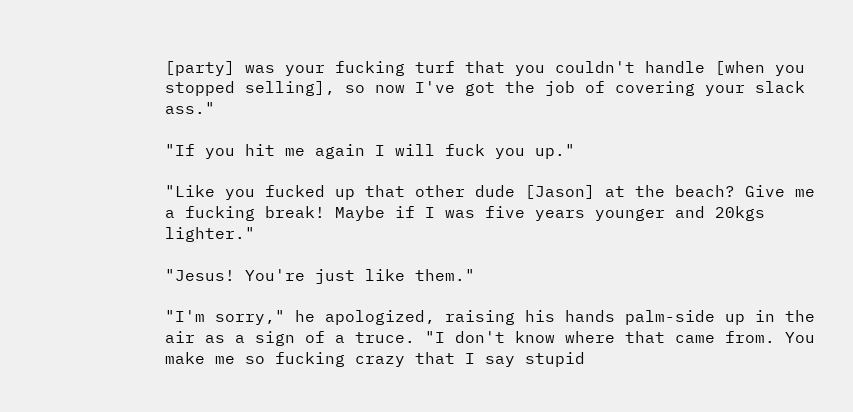[party] was your fucking turf that you couldn't handle [when you stopped selling], so now I've got the job of covering your slack ass."

"If you hit me again I will fuck you up."

"Like you fucked up that other dude [Jason] at the beach? Give me a fucking break! Maybe if I was five years younger and 20kgs lighter."

"Jesus! You're just like them."

"I'm sorry," he apologized, raising his hands palm-side up in the air as a sign of a truce. "I don't know where that came from. You make me so fucking crazy that I say stupid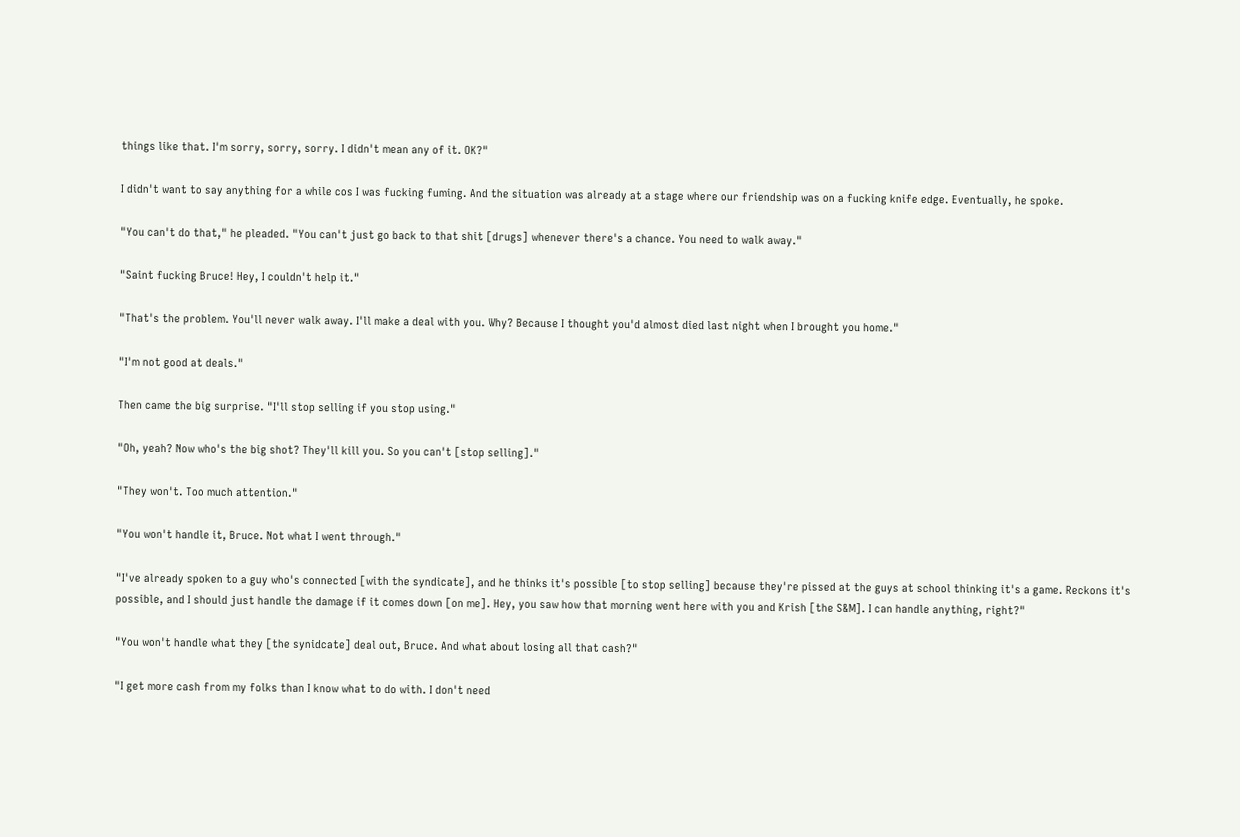things like that. I'm sorry, sorry, sorry. I didn't mean any of it. OK?"

I didn't want to say anything for a while cos I was fucking fuming. And the situation was already at a stage where our friendship was on a fucking knife edge. Eventually, he spoke.

"You can't do that," he pleaded. "You can't just go back to that shit [drugs] whenever there's a chance. You need to walk away."

"Saint fucking Bruce! Hey, I couldn't help it."

"That's the problem. You'll never walk away. I'll make a deal with you. Why? Because I thought you'd almost died last night when I brought you home."

"I'm not good at deals."

Then came the big surprise. "I'll stop selling if you stop using."

"Oh, yeah? Now who's the big shot? They'll kill you. So you can't [stop selling]."

"They won't. Too much attention."

"You won't handle it, Bruce. Not what I went through."

"I've already spoken to a guy who's connected [with the syndicate], and he thinks it's possible [to stop selling] because they're pissed at the guys at school thinking it's a game. Reckons it's possible, and I should just handle the damage if it comes down [on me]. Hey, you saw how that morning went here with you and Krish [the S&M]. I can handle anything, right?"

"You won't handle what they [the synidcate] deal out, Bruce. And what about losing all that cash?"

"I get more cash from my folks than I know what to do with. I don't need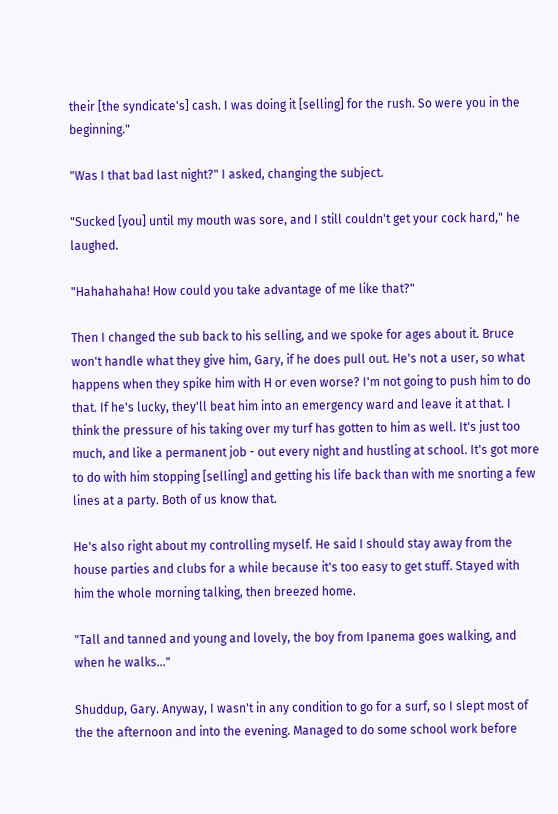their [the syndicate's] cash. I was doing it [selling] for the rush. So were you in the beginning."

"Was I that bad last night?" I asked, changing the subject.

"Sucked [you] until my mouth was sore, and I still couldn't get your cock hard," he laughed.

"Hahahahaha! How could you take advantage of me like that?"

Then I changed the sub back to his selling, and we spoke for ages about it. Bruce won't handle what they give him, Gary, if he does pull out. He's not a user, so what happens when they spike him with H or even worse? I'm not going to push him to do that. If he's lucky, they'll beat him into an emergency ward and leave it at that. I think the pressure of his taking over my turf has gotten to him as well. It's just too much, and like a permanent job - out every night and hustling at school. It's got more to do with him stopping [selling] and getting his life back than with me snorting a few lines at a party. Both of us know that.

He's also right about my controlling myself. He said I should stay away from the house parties and clubs for a while because it's too easy to get stuff. Stayed with him the whole morning talking, then breezed home.

"Tall and tanned and young and lovely, the boy from Ipanema goes walking, and when he walks..."

Shuddup, Gary. Anyway, I wasn't in any condition to go for a surf, so I slept most of the the afternoon and into the evening. Managed to do some school work before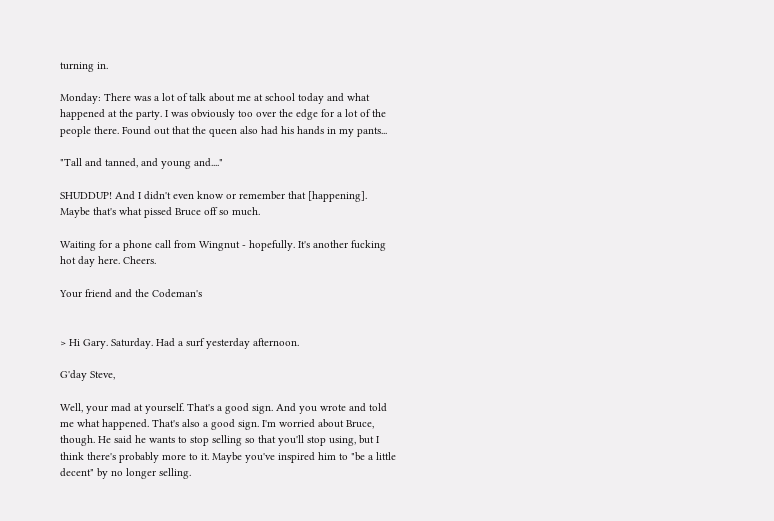turning in.

Monday: There was a lot of talk about me at school today and what happened at the party. I was obviously too over the edge for a lot of the people there. Found out that the queen also had his hands in my pants...

"Tall and tanned, and young and...."

SHUDDUP! And I didn't even know or remember that [happening]. Maybe that's what pissed Bruce off so much.

Waiting for a phone call from Wingnut - hopefully. It's another fucking hot day here. Cheers.

Your friend and the Codeman's


> Hi Gary. Saturday. Had a surf yesterday afternoon.

G'day Steve,

Well, your mad at yourself. That's a good sign. And you wrote and told me what happened. That's also a good sign. I'm worried about Bruce, though. He said he wants to stop selling so that you'll stop using, but I think there's probably more to it. Maybe you've inspired him to "be a little decent" by no longer selling.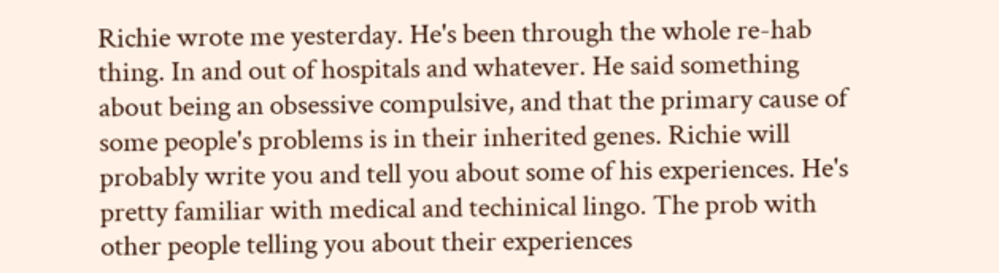Richie wrote me yesterday. He's been through the whole re-hab thing. In and out of hospitals and whatever. He said something about being an obsessive compulsive, and that the primary cause of some people's problems is in their inherited genes. Richie will probably write you and tell you about some of his experiences. He's pretty familiar with medical and techinical lingo. The prob with other people telling you about their experiences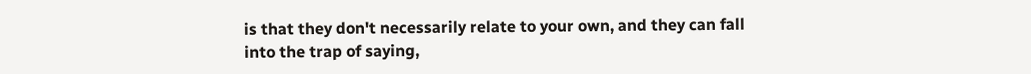is that they don't necessarily relate to your own, and they can fall into the trap of saying,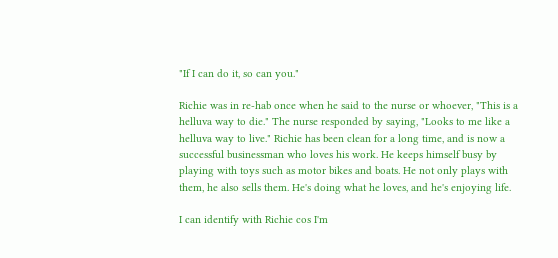"If I can do it, so can you."

Richie was in re-hab once when he said to the nurse or whoever, "This is a helluva way to die." The nurse responded by saying, "Looks to me like a helluva way to live." Richie has been clean for a long time, and is now a successful businessman who loves his work. He keeps himself busy by playing with toys such as motor bikes and boats. He not only plays with them, he also sells them. He's doing what he loves, and he's enjoying life.

I can identify with Richie cos I'm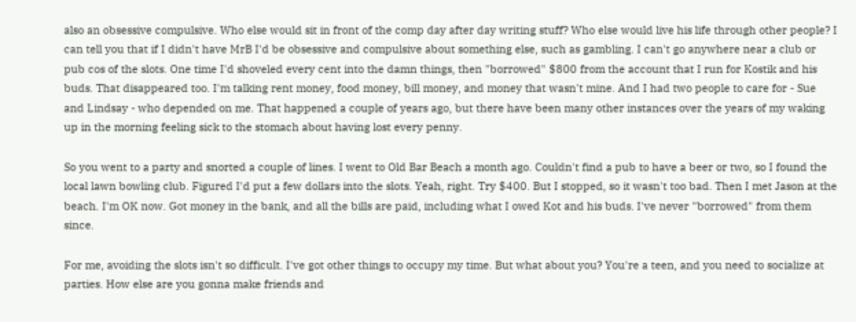also an obsessive compulsive. Who else would sit in front of the comp day after day writing stuff? Who else would live his life through other people? I can tell you that if I didn't have MrB I'd be obsessive and compulsive about something else, such as gambling. I can't go anywhere near a club or pub cos of the slots. One time I'd shoveled every cent into the damn things, then "borrowed" $800 from the account that I run for Kostik and his buds. That disappeared too. I'm talking rent money, food money, bill money, and money that wasn't mine. And I had two people to care for - Sue and Lindsay - who depended on me. That happened a couple of years ago, but there have been many other instances over the years of my waking up in the morning feeling sick to the stomach about having lost every penny.

So you went to a party and snorted a couple of lines. I went to Old Bar Beach a month ago. Couldn't find a pub to have a beer or two, so I found the local lawn bowling club. Figured I'd put a few dollars into the slots. Yeah, right. Try $400. But I stopped, so it wasn't too bad. Then I met Jason at the beach. I'm OK now. Got money in the bank, and all the bills are paid, including what I owed Kot and his buds. I've never "borrowed" from them since.

For me, avoiding the slots isn't so difficult. I've got other things to occupy my time. But what about you? You're a teen, and you need to socialize at parties. How else are you gonna make friends and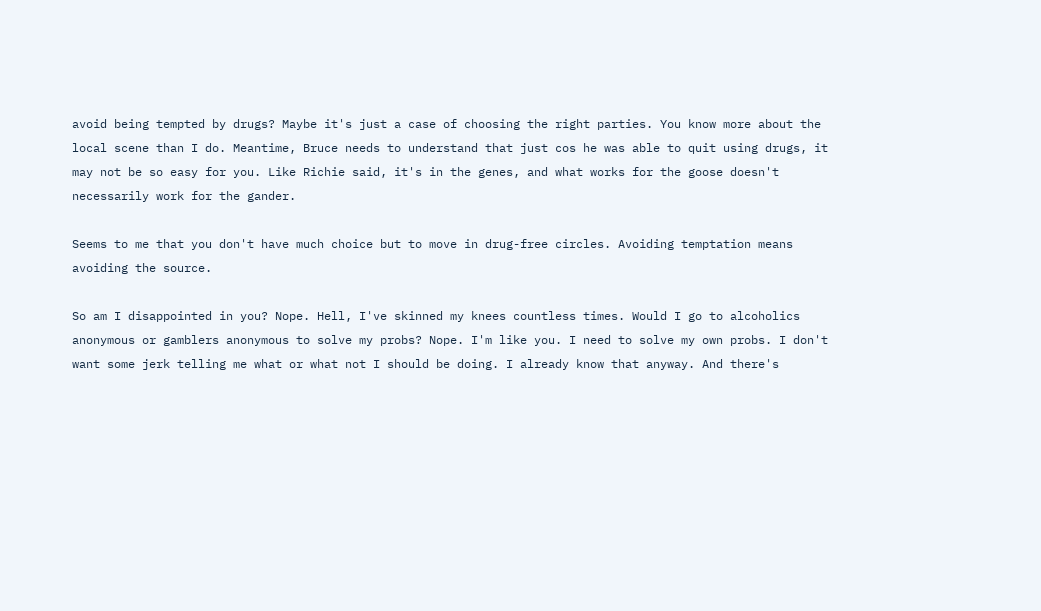avoid being tempted by drugs? Maybe it's just a case of choosing the right parties. You know more about the local scene than I do. Meantime, Bruce needs to understand that just cos he was able to quit using drugs, it may not be so easy for you. Like Richie said, it's in the genes, and what works for the goose doesn't necessarily work for the gander.

Seems to me that you don't have much choice but to move in drug-free circles. Avoiding temptation means avoiding the source.

So am I disappointed in you? Nope. Hell, I've skinned my knees countless times. Would I go to alcoholics anonymous or gamblers anonymous to solve my probs? Nope. I'm like you. I need to solve my own probs. I don't want some jerk telling me what or what not I should be doing. I already know that anyway. And there's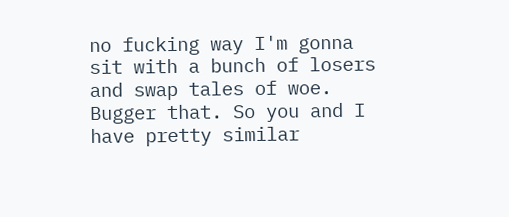no fucking way I'm gonna sit with a bunch of losers and swap tales of woe. Bugger that. So you and I have pretty similar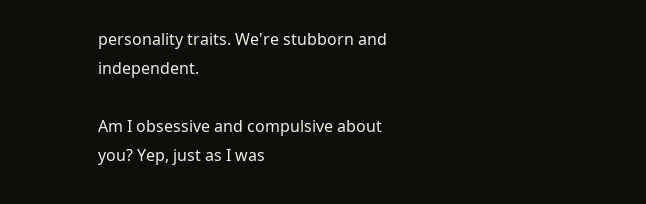personality traits. We're stubborn and independent.

Am I obsessive and compulsive about you? Yep, just as I was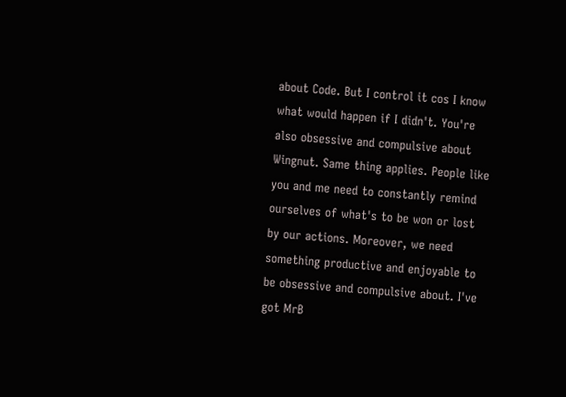about Code. But I control it cos I know what would happen if I didn't. You're also obsessive and compulsive about Wingnut. Same thing applies. People like you and me need to constantly remind ourselves of what's to be won or lost by our actions. Moreover, we need something productive and enjoyable to be obsessive and compulsive about. I've got MrB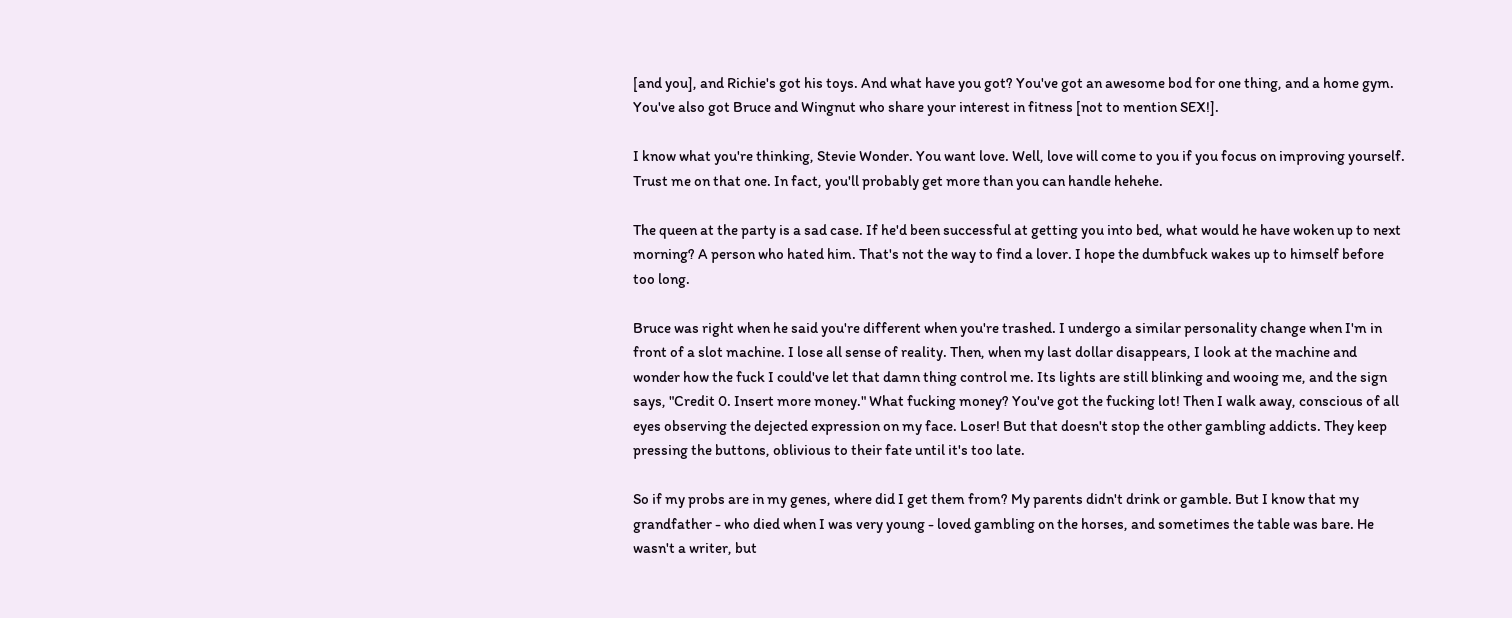[and you], and Richie's got his toys. And what have you got? You've got an awesome bod for one thing, and a home gym. You've also got Bruce and Wingnut who share your interest in fitness [not to mention SEX!].

I know what you're thinking, Stevie Wonder. You want love. Well, love will come to you if you focus on improving yourself. Trust me on that one. In fact, you'll probably get more than you can handle hehehe.

The queen at the party is a sad case. If he'd been successful at getting you into bed, what would he have woken up to next morning? A person who hated him. That's not the way to find a lover. I hope the dumbfuck wakes up to himself before too long.

Bruce was right when he said you're different when you're trashed. I undergo a similar personality change when I'm in front of a slot machine. I lose all sense of reality. Then, when my last dollar disappears, I look at the machine and wonder how the fuck I could've let that damn thing control me. Its lights are still blinking and wooing me, and the sign says, "Credit 0. Insert more money." What fucking money? You've got the fucking lot! Then I walk away, conscious of all eyes observing the dejected expression on my face. Loser! But that doesn't stop the other gambling addicts. They keep pressing the buttons, oblivious to their fate until it's too late.

So if my probs are in my genes, where did I get them from? My parents didn't drink or gamble. But I know that my grandfather - who died when I was very young - loved gambling on the horses, and sometimes the table was bare. He wasn't a writer, but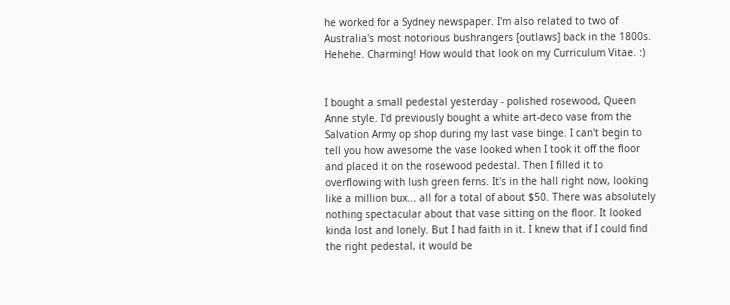he worked for a Sydney newspaper. I'm also related to two of Australia's most notorious bushrangers [outlaws] back in the 1800s. Hehehe. Charming! How would that look on my Curriculum Vitae. :)


I bought a small pedestal yesterday - polished rosewood, Queen Anne style. I'd previously bought a white art-deco vase from the Salvation Army op shop during my last vase binge. I can't begin to tell you how awesome the vase looked when I took it off the floor and placed it on the rosewood pedestal. Then I filled it to overflowing with lush green ferns. It's in the hall right now, looking like a million bux... all for a total of about $50. There was absolutely nothing spectacular about that vase sitting on the floor. It looked kinda lost and lonely. But I had faith in it. I knew that if I could find the right pedestal, it would be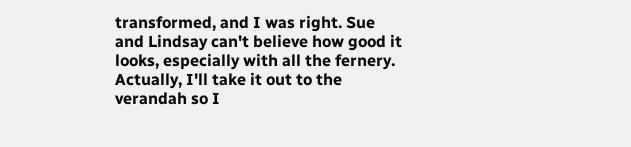transformed, and I was right. Sue and Lindsay can't believe how good it looks, especially with all the fernery. Actually, I'll take it out to the verandah so I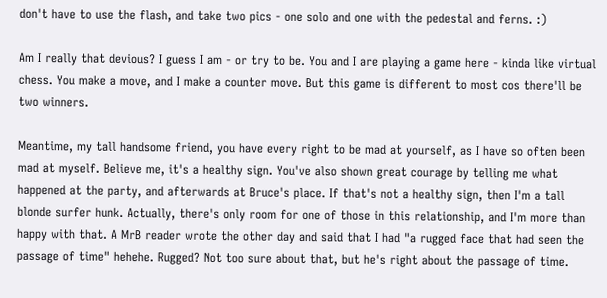don't have to use the flash, and take two pics - one solo and one with the pedestal and ferns. :)

Am I really that devious? I guess I am - or try to be. You and I are playing a game here - kinda like virtual chess. You make a move, and I make a counter move. But this game is different to most cos there'll be two winners.

Meantime, my tall handsome friend, you have every right to be mad at yourself, as I have so often been mad at myself. Believe me, it's a healthy sign. You've also shown great courage by telling me what happened at the party, and afterwards at Bruce's place. If that's not a healthy sign, then I'm a tall blonde surfer hunk. Actually, there's only room for one of those in this relationship, and I'm more than happy with that. A MrB reader wrote the other day and said that I had "a rugged face that had seen the passage of time" hehehe. Rugged? Not too sure about that, but he's right about the passage of time.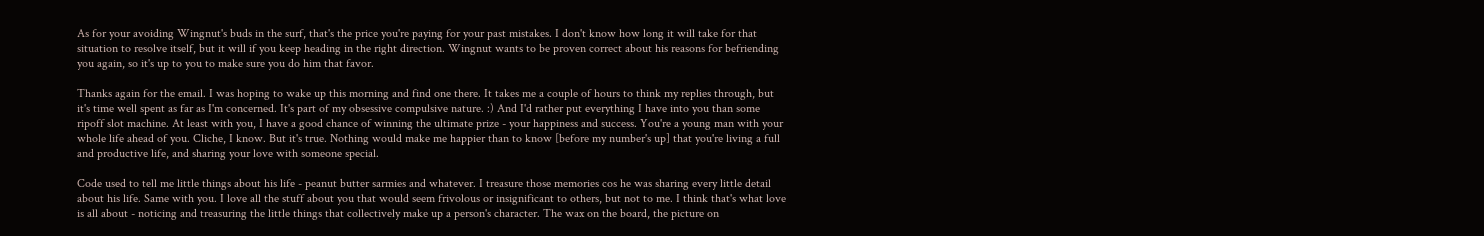As for your avoiding Wingnut's buds in the surf, that's the price you're paying for your past mistakes. I don't know how long it will take for that situation to resolve itself, but it will if you keep heading in the right direction. Wingnut wants to be proven correct about his reasons for befriending you again, so it's up to you to make sure you do him that favor.

Thanks again for the email. I was hoping to wake up this morning and find one there. It takes me a couple of hours to think my replies through, but it's time well spent as far as I'm concerned. It's part of my obsessive compulsive nature. :) And I'd rather put everything I have into you than some ripoff slot machine. At least with you, I have a good chance of winning the ultimate prize - your happiness and success. You're a young man with your whole life ahead of you. Cliche, I know. But it's true. Nothing would make me happier than to know [before my number's up] that you're living a full and productive life, and sharing your love with someone special.

Code used to tell me little things about his life - peanut butter sarmies and whatever. I treasure those memories cos he was sharing every little detail about his life. Same with you. I love all the stuff about you that would seem frivolous or insignificant to others, but not to me. I think that's what love is all about - noticing and treasuring the little things that collectively make up a person's character. The wax on the board, the picture on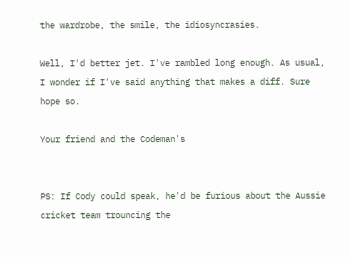the wardrobe, the smile, the idiosyncrasies.

Well, I'd better jet. I've rambled long enough. As usual, I wonder if I've said anything that makes a diff. Sure hope so.

Your friend and the Codeman's


PS: If Cody could speak, he'd be furious about the Aussie cricket team trouncing the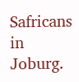Safricans in Joburg.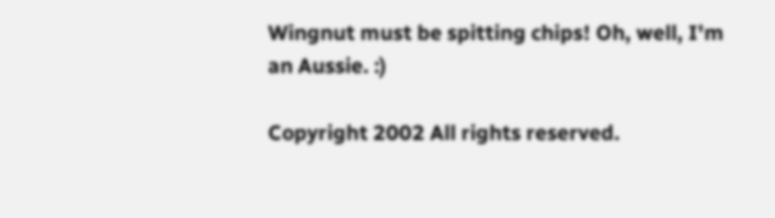Wingnut must be spitting chips! Oh, well, I'm an Aussie. :)

Copyright 2002 All rights reserved.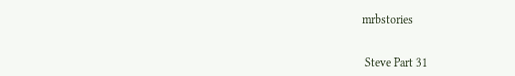mrbstories


 Steve Part 31